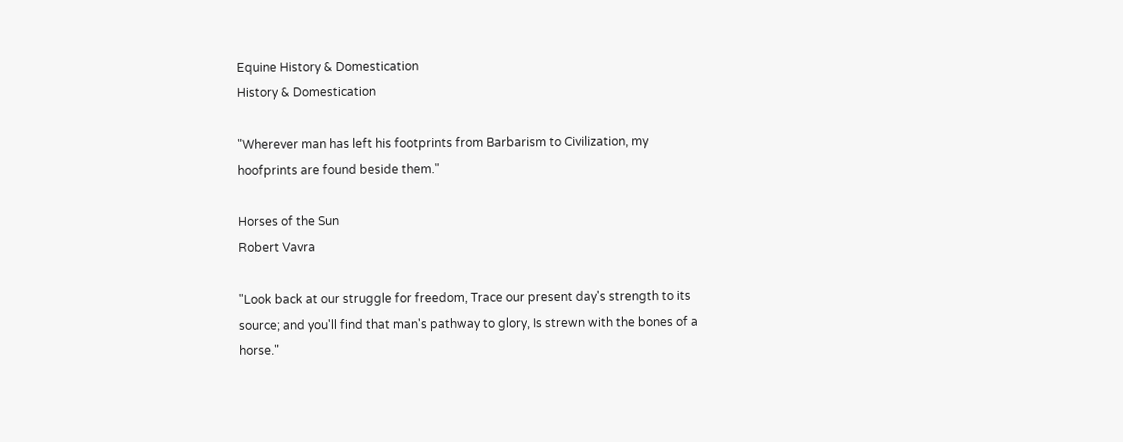Equine History & Domestication
History & Domestication

"Wherever man has left his footprints from Barbarism to Civilization, my hoofprints are found beside them."

Horses of the Sun
Robert Vavra

"Look back at our struggle for freedom, Trace our present day's strength to its source; and you'll find that man's pathway to glory, Is strewn with the bones of a horse."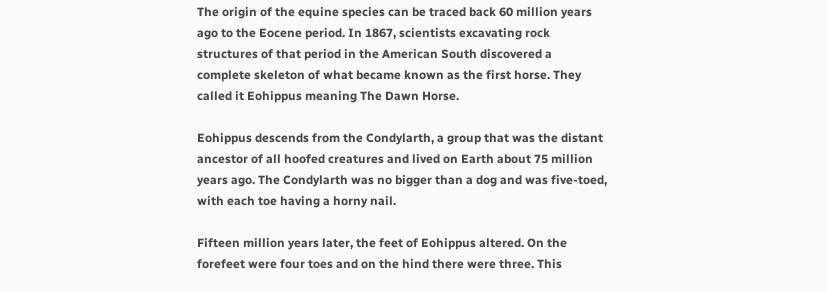The origin of the equine species can be traced back 60 million years ago to the Eocene period. In 1867, scientists excavating rock structures of that period in the American South discovered a complete skeleton of what became known as the first horse. They called it Eohippus meaning The Dawn Horse.

Eohippus descends from the Condylarth, a group that was the distant ancestor of all hoofed creatures and lived on Earth about 75 million years ago. The Condylarth was no bigger than a dog and was five-toed, with each toe having a horny nail.

Fifteen million years later, the feet of Eohippus altered. On the forefeet were four toes and on the hind there were three. This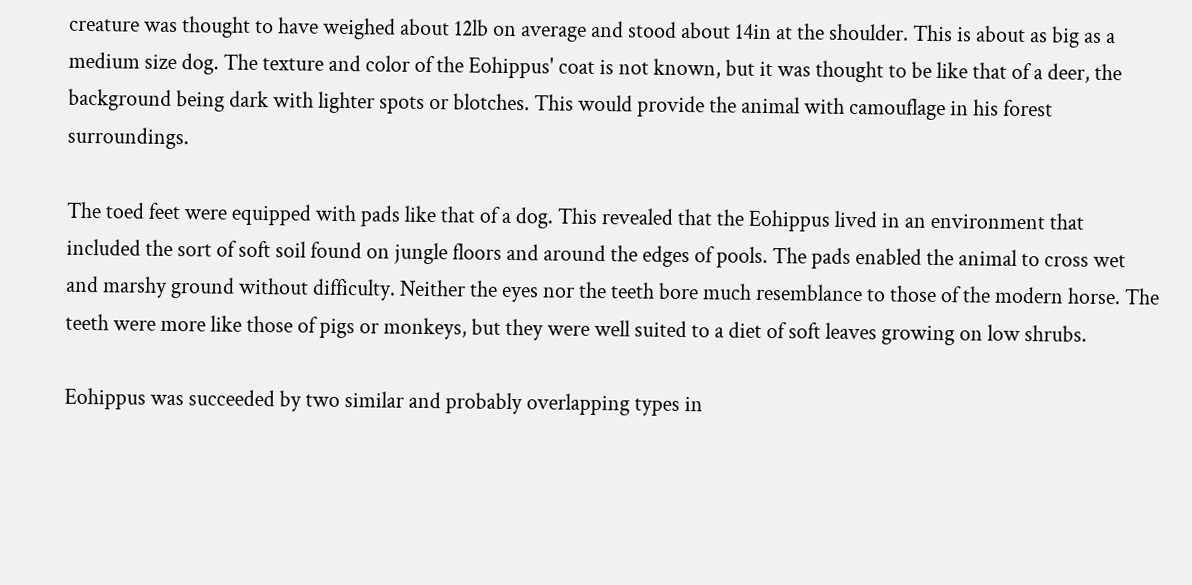creature was thought to have weighed about 12lb on average and stood about 14in at the shoulder. This is about as big as a medium size dog. The texture and color of the Eohippus' coat is not known, but it was thought to be like that of a deer, the background being dark with lighter spots or blotches. This would provide the animal with camouflage in his forest surroundings.

The toed feet were equipped with pads like that of a dog. This revealed that the Eohippus lived in an environment that included the sort of soft soil found on jungle floors and around the edges of pools. The pads enabled the animal to cross wet and marshy ground without difficulty. Neither the eyes nor the teeth bore much resemblance to those of the modern horse. The teeth were more like those of pigs or monkeys, but they were well suited to a diet of soft leaves growing on low shrubs.

Eohippus was succeeded by two similar and probably overlapping types in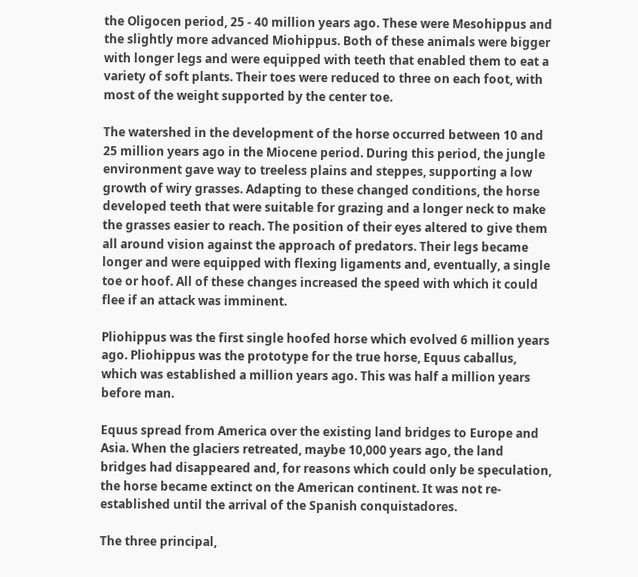the Oligocen period, 25 - 40 million years ago. These were Mesohippus and the slightly more advanced Miohippus. Both of these animals were bigger with longer legs and were equipped with teeth that enabled them to eat a variety of soft plants. Their toes were reduced to three on each foot, with most of the weight supported by the center toe.

The watershed in the development of the horse occurred between 10 and 25 million years ago in the Miocene period. During this period, the jungle environment gave way to treeless plains and steppes, supporting a low growth of wiry grasses. Adapting to these changed conditions, the horse developed teeth that were suitable for grazing and a longer neck to make the grasses easier to reach. The position of their eyes altered to give them all around vision against the approach of predators. Their legs became longer and were equipped with flexing ligaments and, eventually, a single toe or hoof. All of these changes increased the speed with which it could flee if an attack was imminent.

Pliohippus was the first single hoofed horse which evolved 6 million years ago. Pliohippus was the prototype for the true horse, Equus caballus, which was established a million years ago. This was half a million years before man.

Equus spread from America over the existing land bridges to Europe and Asia. When the glaciers retreated, maybe 10,000 years ago, the land bridges had disappeared and, for reasons which could only be speculation, the horse became extinct on the American continent. It was not re-established until the arrival of the Spanish conquistadores.

The three principal,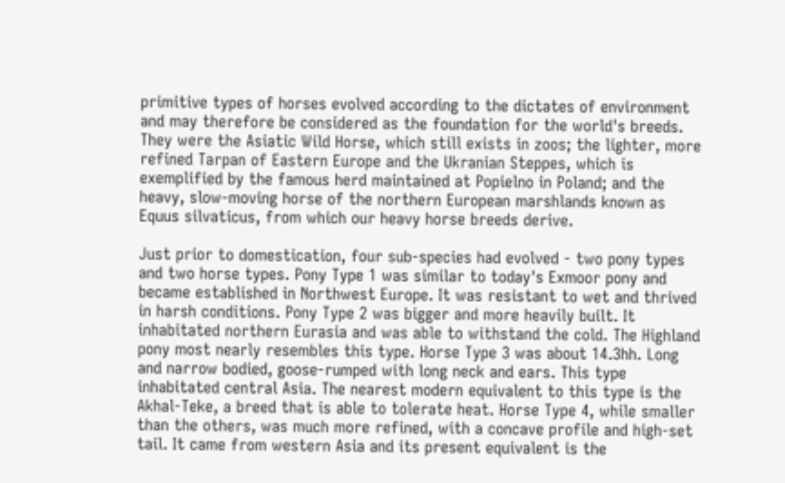primitive types of horses evolved according to the dictates of environment and may therefore be considered as the foundation for the world's breeds. They were the Asiatic Wild Horse, which still exists in zoos; the lighter, more refined Tarpan of Eastern Europe and the Ukranian Steppes, which is exemplified by the famous herd maintained at Popielno in Poland; and the heavy, slow-moving horse of the northern European marshlands known as Equus silvaticus, from which our heavy horse breeds derive.

Just prior to domestication, four sub-species had evolved - two pony types and two horse types. Pony Type 1 was similar to today's Exmoor pony and became established in Northwest Europe. It was resistant to wet and thrived in harsh conditions. Pony Type 2 was bigger and more heavily built. It inhabitated northern Eurasia and was able to withstand the cold. The Highland pony most nearly resembles this type. Horse Type 3 was about 14.3hh. Long and narrow bodied, goose-rumped with long neck and ears. This type inhabitated central Asia. The nearest modern equivalent to this type is the Akhal-Teke, a breed that is able to tolerate heat. Horse Type 4, while smaller than the others, was much more refined, with a concave profile and high-set tail. It came from western Asia and its present equivalent is the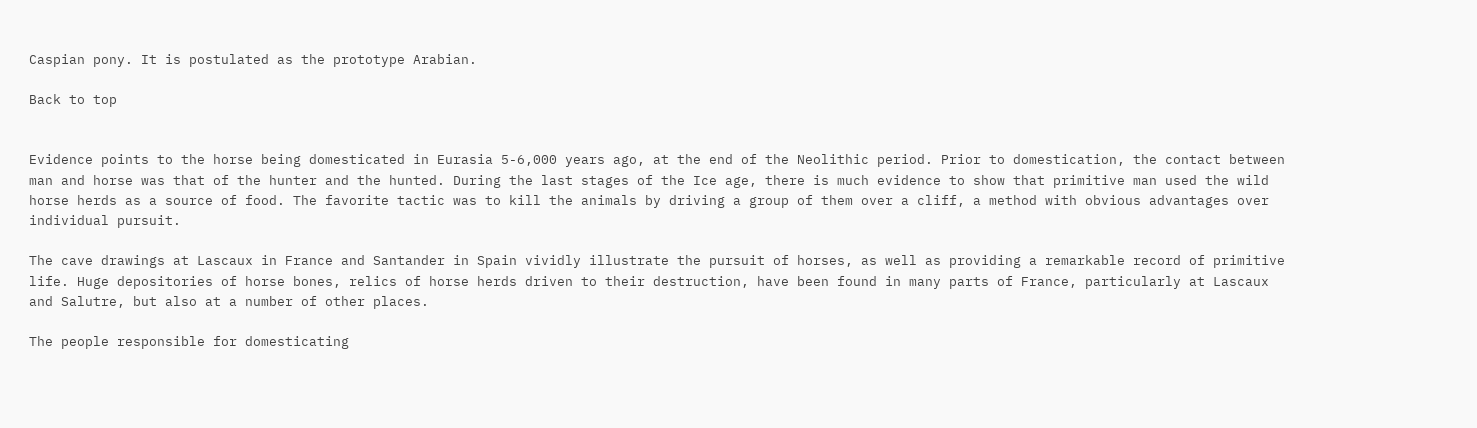Caspian pony. It is postulated as the prototype Arabian.

Back to top


Evidence points to the horse being domesticated in Eurasia 5-6,000 years ago, at the end of the Neolithic period. Prior to domestication, the contact between man and horse was that of the hunter and the hunted. During the last stages of the Ice age, there is much evidence to show that primitive man used the wild horse herds as a source of food. The favorite tactic was to kill the animals by driving a group of them over a cliff, a method with obvious advantages over individual pursuit.

The cave drawings at Lascaux in France and Santander in Spain vividly illustrate the pursuit of horses, as well as providing a remarkable record of primitive life. Huge depositories of horse bones, relics of horse herds driven to their destruction, have been found in many parts of France, particularly at Lascaux and Salutre, but also at a number of other places.

The people responsible for domesticating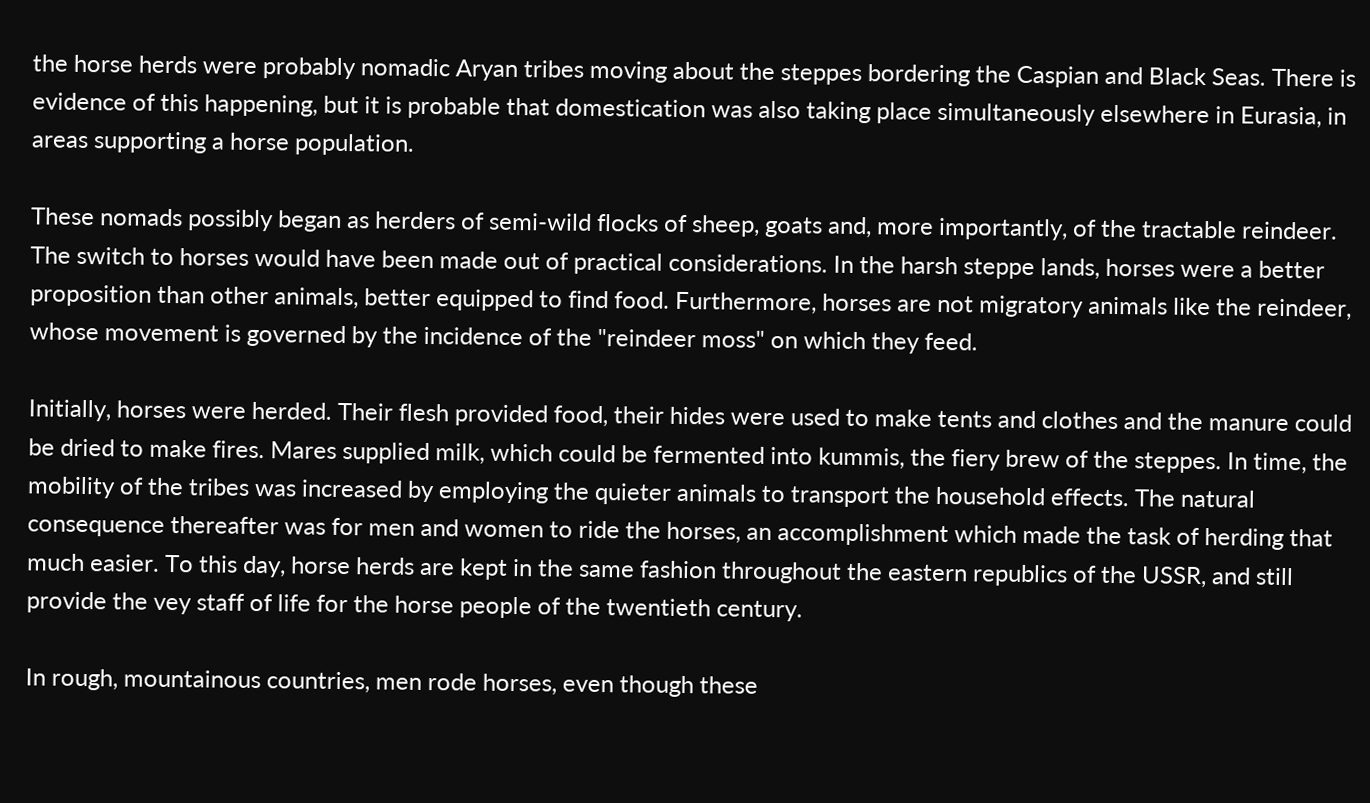the horse herds were probably nomadic Aryan tribes moving about the steppes bordering the Caspian and Black Seas. There is evidence of this happening, but it is probable that domestication was also taking place simultaneously elsewhere in Eurasia, in areas supporting a horse population.

These nomads possibly began as herders of semi-wild flocks of sheep, goats and, more importantly, of the tractable reindeer. The switch to horses would have been made out of practical considerations. In the harsh steppe lands, horses were a better proposition than other animals, better equipped to find food. Furthermore, horses are not migratory animals like the reindeer, whose movement is governed by the incidence of the "reindeer moss" on which they feed.

Initially, horses were herded. Their flesh provided food, their hides were used to make tents and clothes and the manure could be dried to make fires. Mares supplied milk, which could be fermented into kummis, the fiery brew of the steppes. In time, the mobility of the tribes was increased by employing the quieter animals to transport the household effects. The natural consequence thereafter was for men and women to ride the horses, an accomplishment which made the task of herding that much easier. To this day, horse herds are kept in the same fashion throughout the eastern republics of the USSR, and still provide the vey staff of life for the horse people of the twentieth century.

In rough, mountainous countries, men rode horses, even though these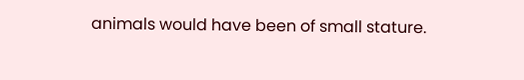animals would have been of small stature.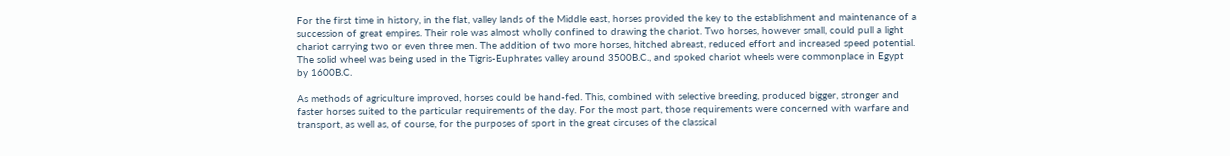For the first time in history, in the flat, valley lands of the Middle east, horses provided the key to the establishment and maintenance of a succession of great empires. Their role was almost wholly confined to drawing the chariot. Two horses, however small, could pull a light chariot carrying two or even three men. The addition of two more horses, hitched abreast, reduced effort and increased speed potential. The solid wheel was being used in the Tigris-Euphrates valley around 3500B.C., and spoked chariot wheels were commonplace in Egypt by 1600B.C.

As methods of agriculture improved, horses could be hand-fed. This, combined with selective breeding, produced bigger, stronger and faster horses suited to the particular requirements of the day. For the most part, those requirements were concerned with warfare and transport, as well as, of course, for the purposes of sport in the great circuses of the classical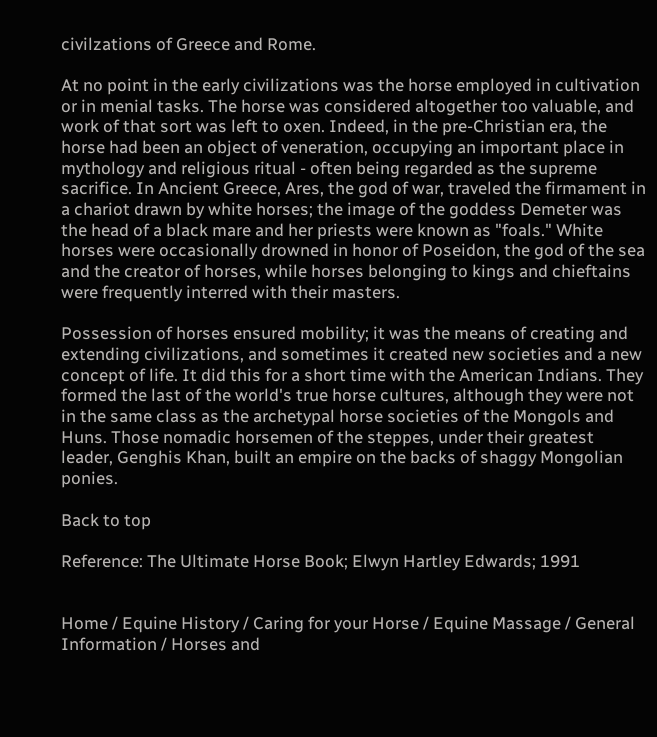civilzations of Greece and Rome.

At no point in the early civilizations was the horse employed in cultivation or in menial tasks. The horse was considered altogether too valuable, and work of that sort was left to oxen. Indeed, in the pre-Christian era, the horse had been an object of veneration, occupying an important place in mythology and religious ritual - often being regarded as the supreme sacrifice. In Ancient Greece, Ares, the god of war, traveled the firmament in a chariot drawn by white horses; the image of the goddess Demeter was the head of a black mare and her priests were known as "foals." White horses were occasionally drowned in honor of Poseidon, the god of the sea and the creator of horses, while horses belonging to kings and chieftains were frequently interred with their masters.

Possession of horses ensured mobility; it was the means of creating and extending civilizations, and sometimes it created new societies and a new concept of life. It did this for a short time with the American Indians. They formed the last of the world's true horse cultures, although they were not in the same class as the archetypal horse societies of the Mongols and Huns. Those nomadic horsemen of the steppes, under their greatest leader, Genghis Khan, built an empire on the backs of shaggy Mongolian ponies.

Back to top

Reference: The Ultimate Horse Book; Elwyn Hartley Edwards; 1991


Home / Equine History / Caring for your Horse / Equine Massage / General Information / Horses and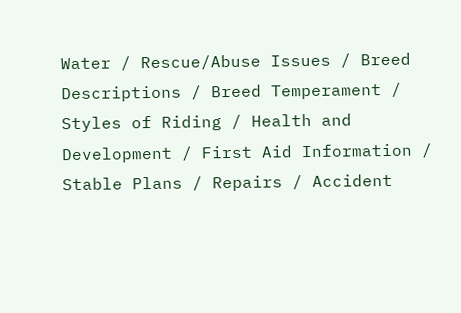Water / Rescue/Abuse Issues / Breed Descriptions / Breed Temperament / Styles of Riding / Health and Development / First Aid Information / Stable Plans / Repairs / Accident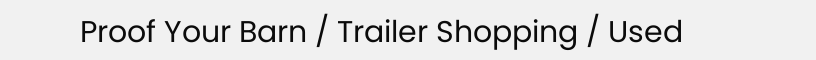Proof Your Barn / Trailer Shopping / Used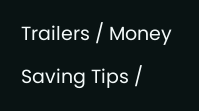Trailers / Money Saving Tips /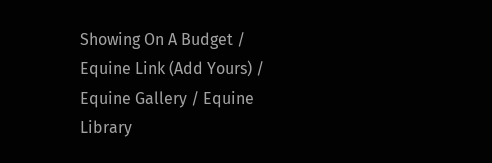Showing On A Budget / Equine Link (Add Yours) / Equine Gallery / Equine Library